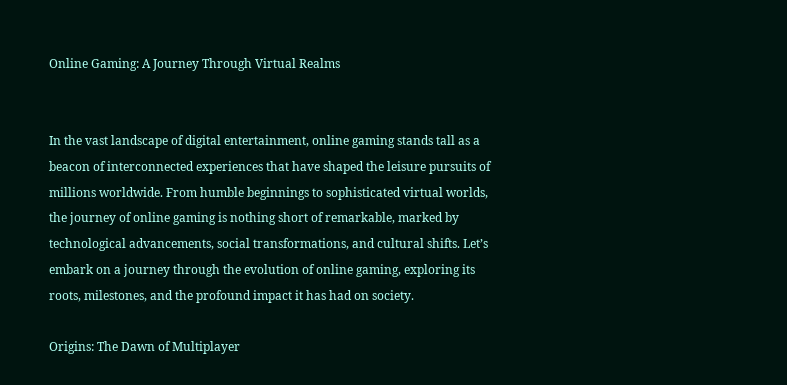Online Gaming: A Journey Through Virtual Realms


In the vast landscape of digital entertainment, online gaming stands tall as a beacon of interconnected experiences that have shaped the leisure pursuits of millions worldwide. From humble beginnings to sophisticated virtual worlds, the journey of online gaming is nothing short of remarkable, marked by technological advancements, social transformations, and cultural shifts. Let’s embark on a journey through the evolution of online gaming, exploring its roots, milestones, and the profound impact it has had on society.

Origins: The Dawn of Multiplayer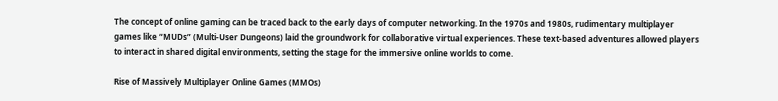The concept of online gaming can be traced back to the early days of computer networking. In the 1970s and 1980s, rudimentary multiplayer games like “MUDs” (Multi-User Dungeons) laid the groundwork for collaborative virtual experiences. These text-based adventures allowed players to interact in shared digital environments, setting the stage for the immersive online worlds to come.

Rise of Massively Multiplayer Online Games (MMOs)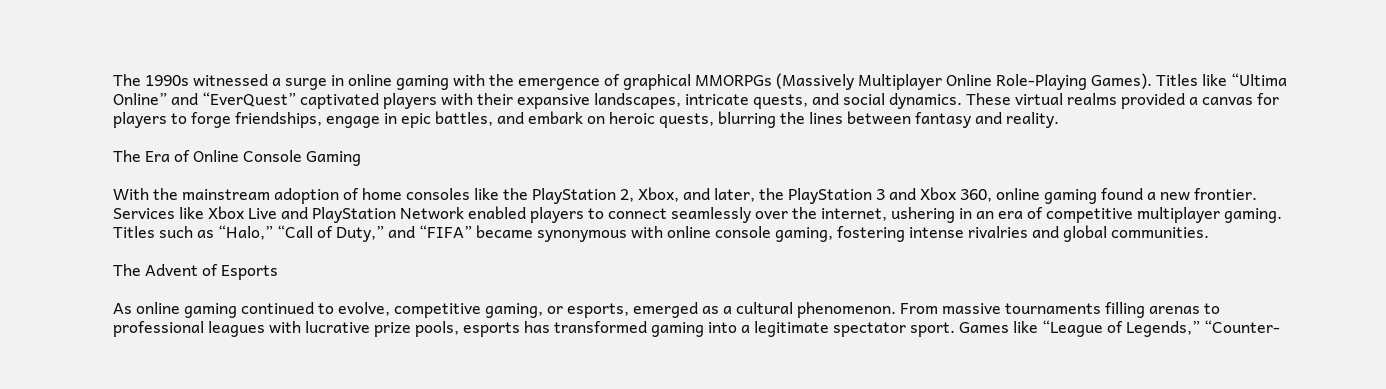The 1990s witnessed a surge in online gaming with the emergence of graphical MMORPGs (Massively Multiplayer Online Role-Playing Games). Titles like “Ultima Online” and “EverQuest” captivated players with their expansive landscapes, intricate quests, and social dynamics. These virtual realms provided a canvas for players to forge friendships, engage in epic battles, and embark on heroic quests, blurring the lines between fantasy and reality.

The Era of Online Console Gaming

With the mainstream adoption of home consoles like the PlayStation 2, Xbox, and later, the PlayStation 3 and Xbox 360, online gaming found a new frontier. Services like Xbox Live and PlayStation Network enabled players to connect seamlessly over the internet, ushering in an era of competitive multiplayer gaming. Titles such as “Halo,” “Call of Duty,” and “FIFA” became synonymous with online console gaming, fostering intense rivalries and global communities.

The Advent of Esports

As online gaming continued to evolve, competitive gaming, or esports, emerged as a cultural phenomenon. From massive tournaments filling arenas to professional leagues with lucrative prize pools, esports has transformed gaming into a legitimate spectator sport. Games like “League of Legends,” “Counter-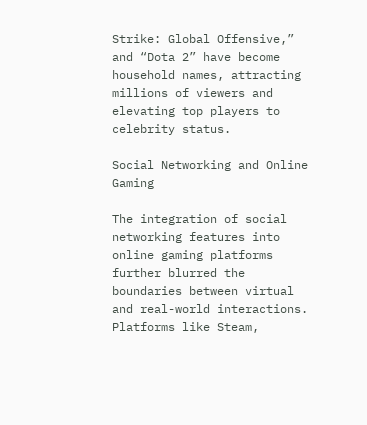Strike: Global Offensive,” and “Dota 2” have become household names, attracting millions of viewers and elevating top players to celebrity status.

Social Networking and Online Gaming

The integration of social networking features into online gaming platforms further blurred the boundaries between virtual and real-world interactions. Platforms like Steam,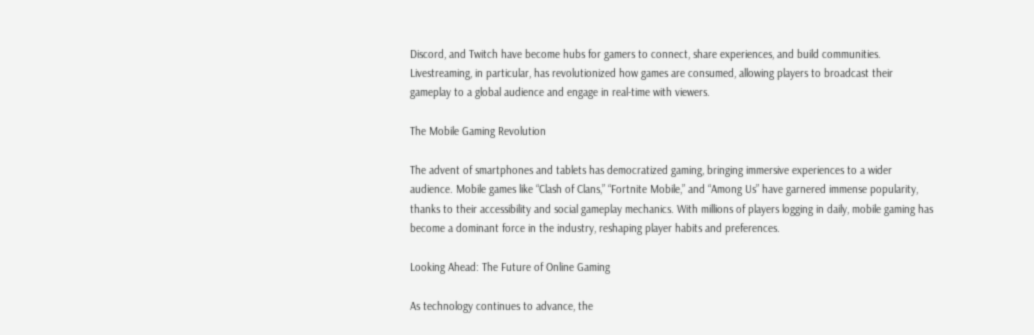Discord, and Twitch have become hubs for gamers to connect, share experiences, and build communities. Livestreaming, in particular, has revolutionized how games are consumed, allowing players to broadcast their gameplay to a global audience and engage in real-time with viewers.

The Mobile Gaming Revolution

The advent of smartphones and tablets has democratized gaming, bringing immersive experiences to a wider audience. Mobile games like “Clash of Clans,” “Fortnite Mobile,” and “Among Us” have garnered immense popularity, thanks to their accessibility and social gameplay mechanics. With millions of players logging in daily, mobile gaming has become a dominant force in the industry, reshaping player habits and preferences.

Looking Ahead: The Future of Online Gaming

As technology continues to advance, the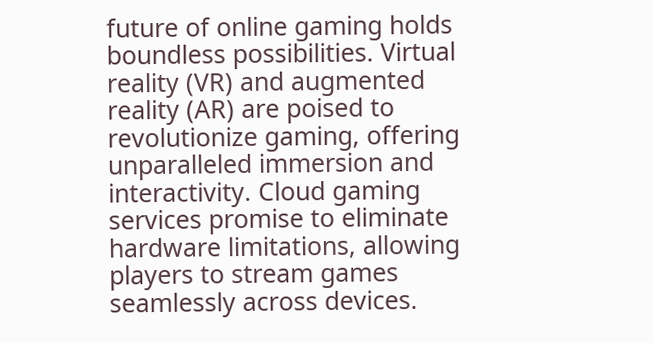future of online gaming holds boundless possibilities. Virtual reality (VR) and augmented reality (AR) are poised to revolutionize gaming, offering unparalleled immersion and interactivity. Cloud gaming services promise to eliminate hardware limitations, allowing players to stream games seamlessly across devices.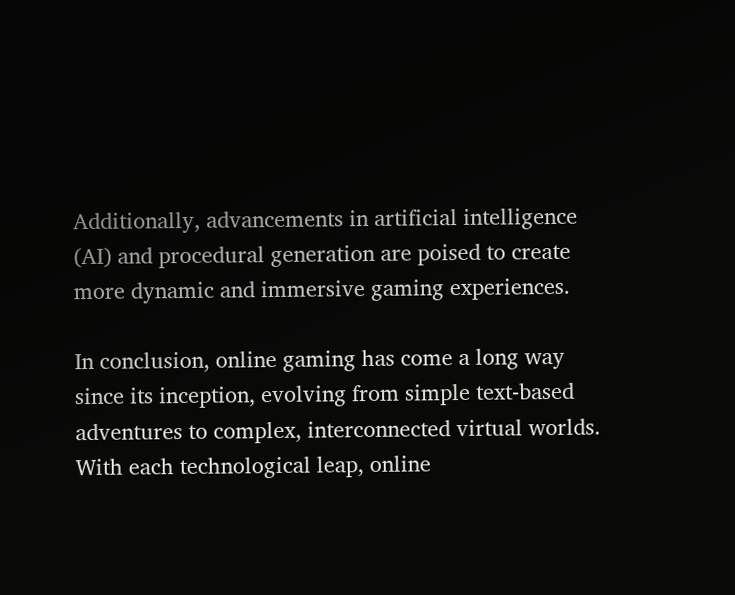Additionally, advancements in artificial intelligence (AI) and procedural generation are poised to create more dynamic and immersive gaming experiences.

In conclusion, online gaming has come a long way since its inception, evolving from simple text-based adventures to complex, interconnected virtual worlds. With each technological leap, online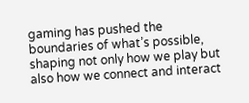gaming has pushed the boundaries of what’s possible, shaping not only how we play but also how we connect and interact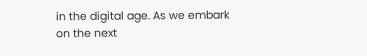in the digital age. As we embark on the next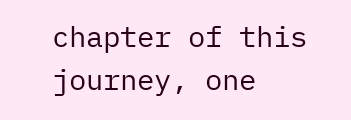chapter of this journey, one